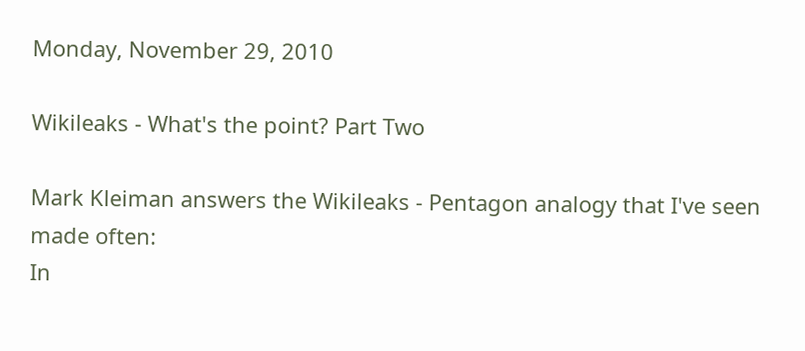Monday, November 29, 2010

Wikileaks - What's the point? Part Two

Mark Kleiman answers the Wikileaks - Pentagon analogy that I've seen made often:
In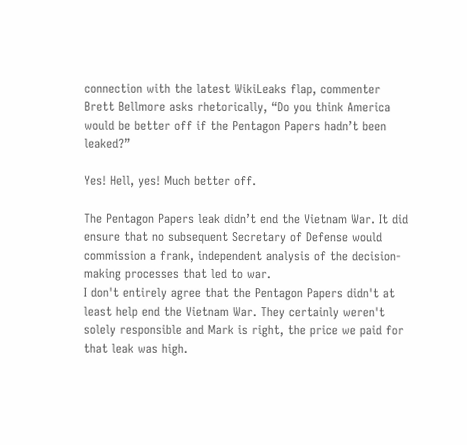connection with the latest WikiLeaks flap, commenter Brett Bellmore asks rhetorically, “Do you think America would be better off if the Pentagon Papers hadn’t been leaked?”

Yes! Hell, yes! Much better off.

The Pentagon Papers leak didn’t end the Vietnam War. It did ensure that no subsequent Secretary of Defense would commission a frank, independent analysis of the decision-making processes that led to war.
I don't entirely agree that the Pentagon Papers didn't at least help end the Vietnam War. They certainly weren't solely responsible and Mark is right, the price we paid for that leak was high.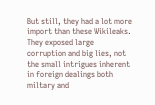But still, they had a lot more import than these Wikileaks. They exposed large corruption and big lies, not the small intrigues inherent in foreign dealings both miltary and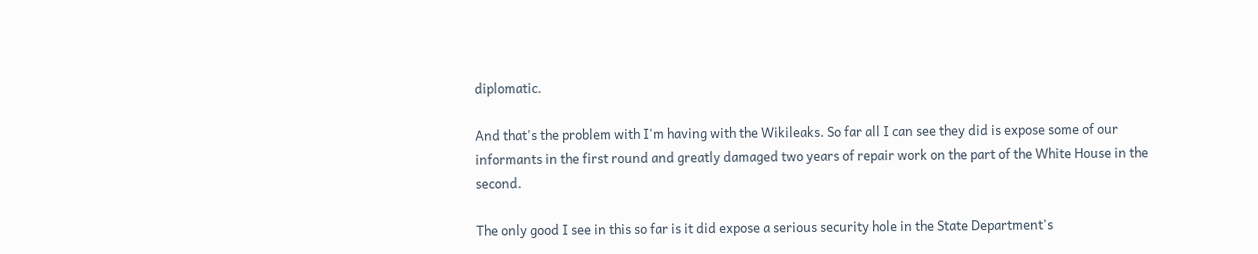diplomatic.

And that's the problem with I'm having with the Wikileaks. So far all I can see they did is expose some of our informants in the first round and greatly damaged two years of repair work on the part of the White House in the second.

The only good I see in this so far is it did expose a serious security hole in the State Department's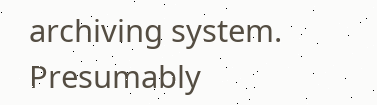archiving system. Presumably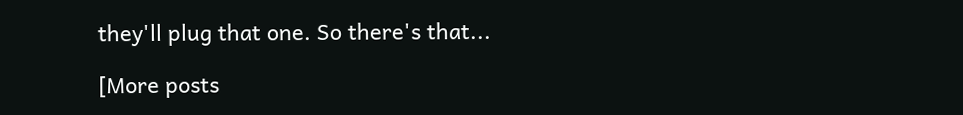they'll plug that one. So there's that...

[More posts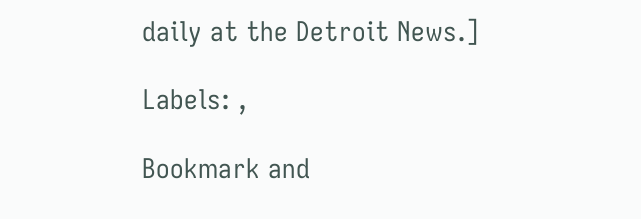daily at the Detroit News.]

Labels: ,

Bookmark and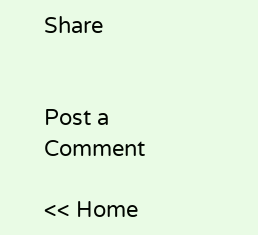Share


Post a Comment

<< Home